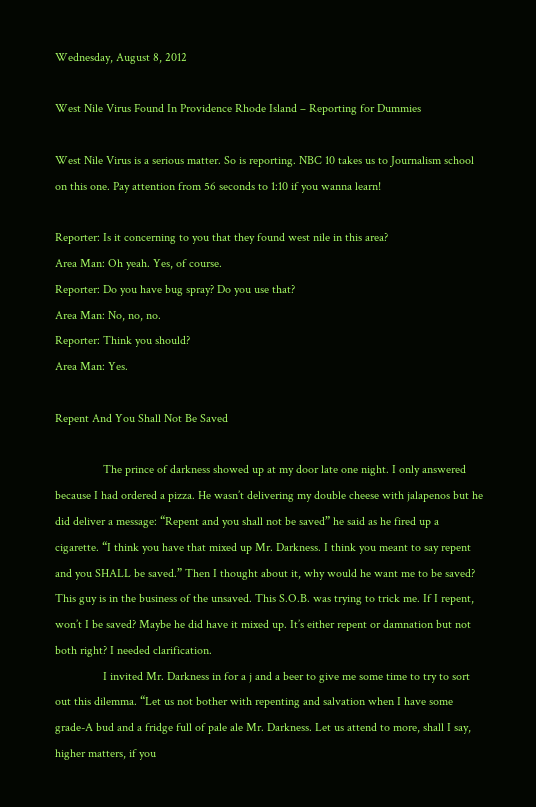Wednesday, August 8, 2012

West Nile Virus Found In Providence Rhode Island – Reporting for Dummies

West Nile Virus is a serious matter. So is reporting. NBC 10 takes us to Journalism school on this one. Pay attention from 56 seconds to 1:10 if you wanna learn!

Reporter: Is it concerning to you that they found west nile in this area?
Area Man: Oh yeah. Yes, of course.
Reporter: Do you have bug spray? Do you use that?
Area Man: No, no, no.
Reporter: Think you should?
Area Man: Yes.

Repent And You Shall Not Be Saved

                The prince of darkness showed up at my door late one night. I only answered because I had ordered a pizza. He wasn’t delivering my double cheese with jalapenos but he did deliver a message: “Repent and you shall not be saved” he said as he fired up a cigarette. “I think you have that mixed up Mr. Darkness. I think you meant to say repent and you SHALL be saved.” Then I thought about it, why would he want me to be saved? This guy is in the business of the unsaved. This S.O.B. was trying to trick me. If I repent, won’t I be saved? Maybe he did have it mixed up. It’s either repent or damnation but not both right? I needed clarification.
                I invited Mr. Darkness in for a j and a beer to give me some time to try to sort out this dilemma. “Let us not bother with repenting and salvation when I have some grade-A bud and a fridge full of pale ale Mr. Darkness. Let us attend to more, shall I say, higher matters, if you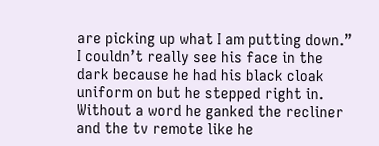are picking up what I am putting down.” I couldn’t really see his face in the dark because he had his black cloak uniform on but he stepped right in. Without a word he ganked the recliner and the tv remote like he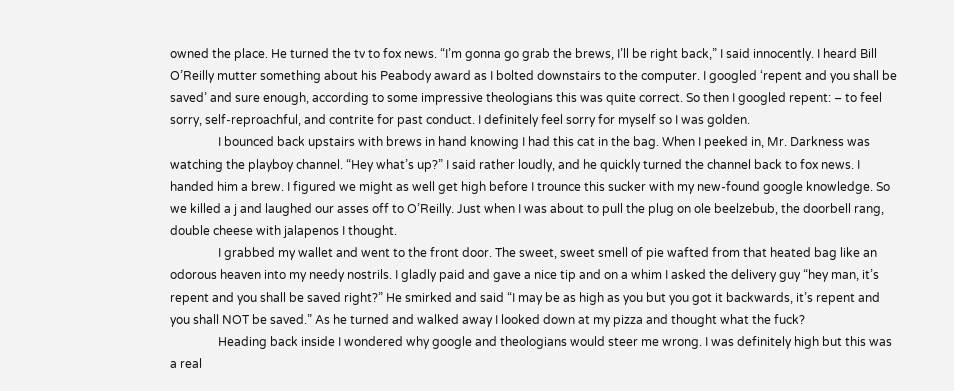owned the place. He turned the tv to fox news. “I’m gonna go grab the brews, I’ll be right back,” I said innocently. I heard Bill O’Reilly mutter something about his Peabody award as I bolted downstairs to the computer. I googled ‘repent and you shall be saved’ and sure enough, according to some impressive theologians this was quite correct. So then I googled repent: – to feel sorry, self-reproachful, and contrite for past conduct. I definitely feel sorry for myself so I was golden.
                I bounced back upstairs with brews in hand knowing I had this cat in the bag. When I peeked in, Mr. Darkness was watching the playboy channel. “Hey what’s up?” I said rather loudly, and he quickly turned the channel back to fox news. I handed him a brew. I figured we might as well get high before I trounce this sucker with my new-found google knowledge. So we killed a j and laughed our asses off to O’Reilly. Just when I was about to pull the plug on ole beelzebub, the doorbell rang, double cheese with jalapenos I thought.
                I grabbed my wallet and went to the front door. The sweet, sweet smell of pie wafted from that heated bag like an odorous heaven into my needy nostrils. I gladly paid and gave a nice tip and on a whim I asked the delivery guy “hey man, it’s repent and you shall be saved right?” He smirked and said “I may be as high as you but you got it backwards, it’s repent and you shall NOT be saved.” As he turned and walked away I looked down at my pizza and thought what the fuck?
                Heading back inside I wondered why google and theologians would steer me wrong. I was definitely high but this was a real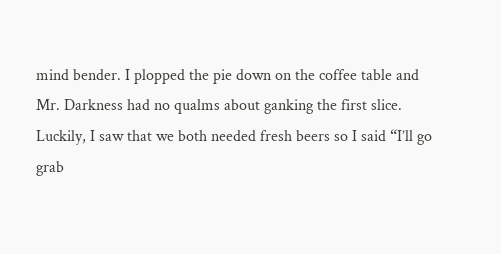mind bender. I plopped the pie down on the coffee table and Mr. Darkness had no qualms about ganking the first slice. Luckily, I saw that we both needed fresh beers so I said “I’ll go grab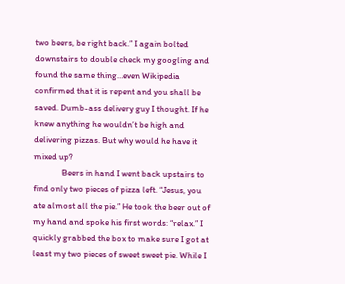two beers, be right back.” I again bolted downstairs to double check my googling and found the same thing…even Wikipedia confirmed that it is repent and you shall be saved. Dumb-ass delivery guy I thought. If he knew anything he wouldn’t be high and delivering pizzas. But why would he have it mixed up?
              Beers in hand I went back upstairs to find only two pieces of pizza left. “Jesus, you ate almost all the pie.” He took the beer out of my hand and spoke his first words: “relax.” I quickly grabbed the box to make sure I got at least my two pieces of sweet sweet pie. While I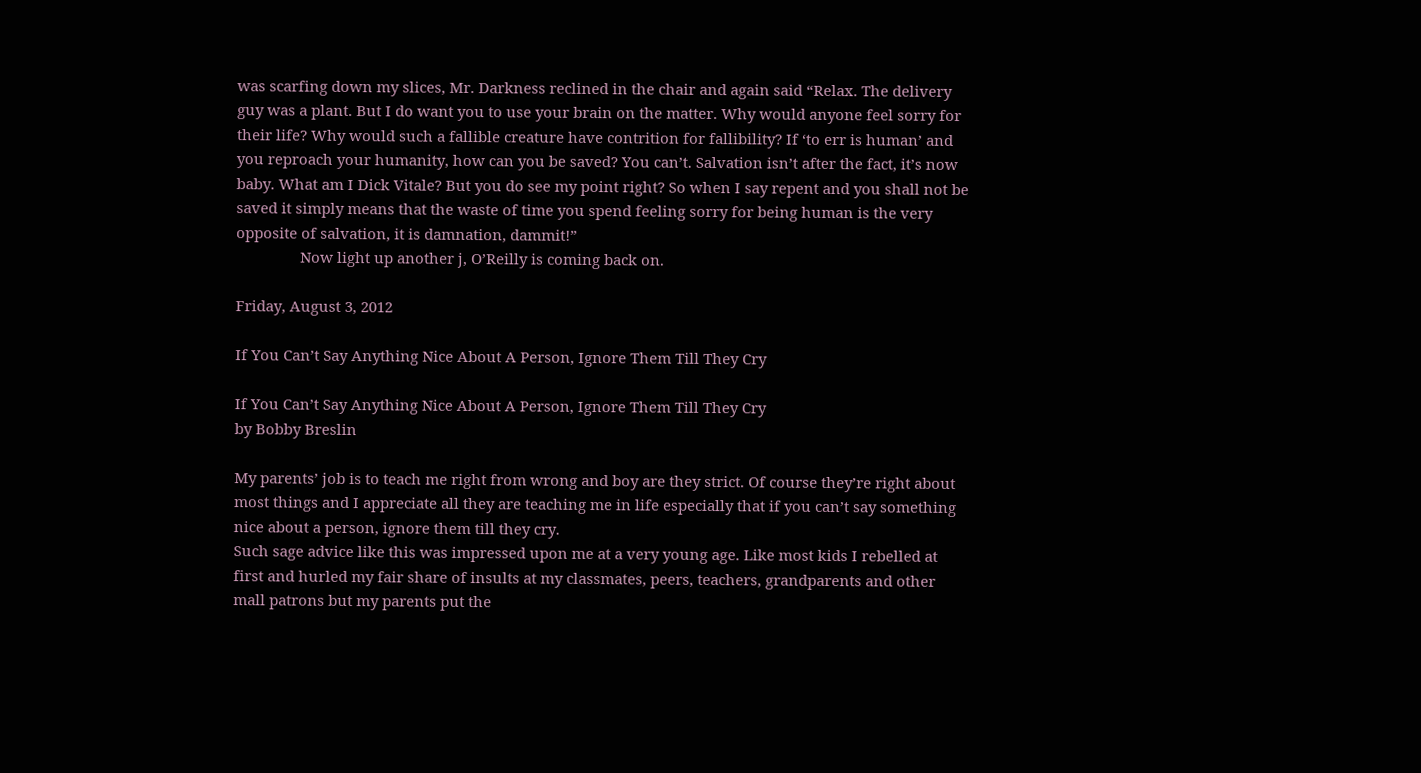was scarfing down my slices, Mr. Darkness reclined in the chair and again said “Relax. The delivery guy was a plant. But I do want you to use your brain on the matter. Why would anyone feel sorry for their life? Why would such a fallible creature have contrition for fallibility? If ‘to err is human’ and you reproach your humanity, how can you be saved? You can’t. Salvation isn’t after the fact, it’s now baby. What am I Dick Vitale? But you do see my point right? So when I say repent and you shall not be saved it simply means that the waste of time you spend feeling sorry for being human is the very opposite of salvation, it is damnation, dammit!”
                Now light up another j, O’Reilly is coming back on.

Friday, August 3, 2012

If You Can’t Say Anything Nice About A Person, Ignore Them Till They Cry

If You Can’t Say Anything Nice About A Person, Ignore Them Till They Cry
by Bobby Breslin

My parents’ job is to teach me right from wrong and boy are they strict. Of course they’re right about most things and I appreciate all they are teaching me in life especially that if you can’t say something nice about a person, ignore them till they cry.
Such sage advice like this was impressed upon me at a very young age. Like most kids I rebelled at first and hurled my fair share of insults at my classmates, peers, teachers, grandparents and other mall patrons but my parents put the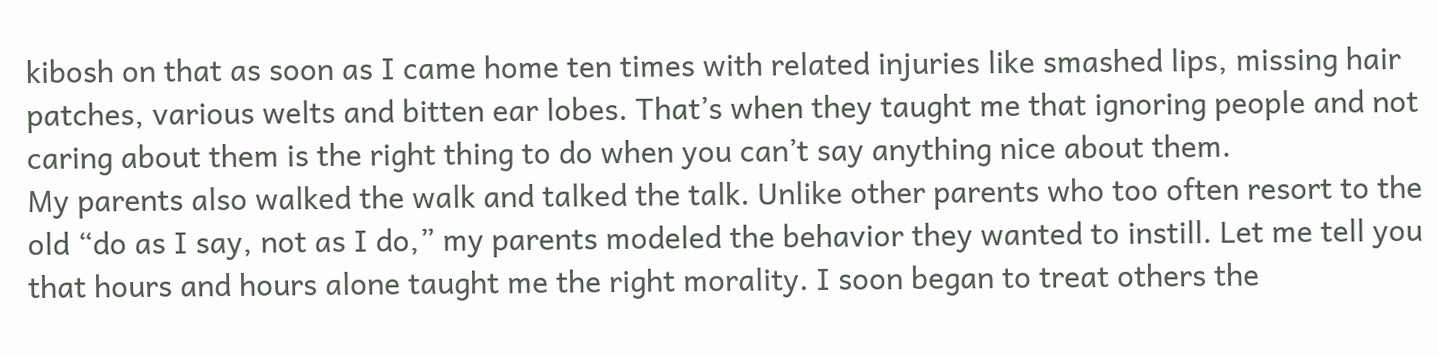kibosh on that as soon as I came home ten times with related injuries like smashed lips, missing hair patches, various welts and bitten ear lobes. That’s when they taught me that ignoring people and not caring about them is the right thing to do when you can’t say anything nice about them.
My parents also walked the walk and talked the talk. Unlike other parents who too often resort to the old “do as I say, not as I do,” my parents modeled the behavior they wanted to instill. Let me tell you that hours and hours alone taught me the right morality. I soon began to treat others the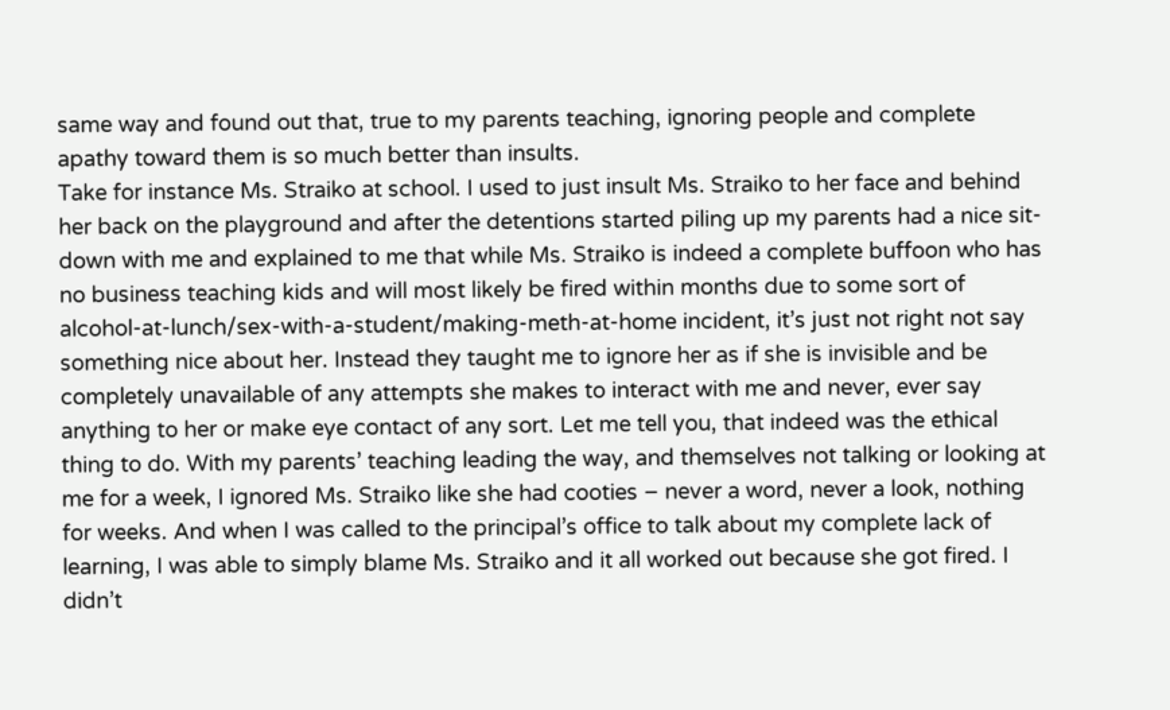same way and found out that, true to my parents teaching, ignoring people and complete apathy toward them is so much better than insults.
Take for instance Ms. Straiko at school. I used to just insult Ms. Straiko to her face and behind her back on the playground and after the detentions started piling up my parents had a nice sit-down with me and explained to me that while Ms. Straiko is indeed a complete buffoon who has no business teaching kids and will most likely be fired within months due to some sort of alcohol-at-lunch/sex-with-a-student/making-meth-at-home incident, it’s just not right not say something nice about her. Instead they taught me to ignore her as if she is invisible and be completely unavailable of any attempts she makes to interact with me and never, ever say anything to her or make eye contact of any sort. Let me tell you, that indeed was the ethical thing to do. With my parents’ teaching leading the way, and themselves not talking or looking at me for a week, I ignored Ms. Straiko like she had cooties – never a word, never a look, nothing for weeks. And when I was called to the principal’s office to talk about my complete lack of learning, I was able to simply blame Ms. Straiko and it all worked out because she got fired. I didn’t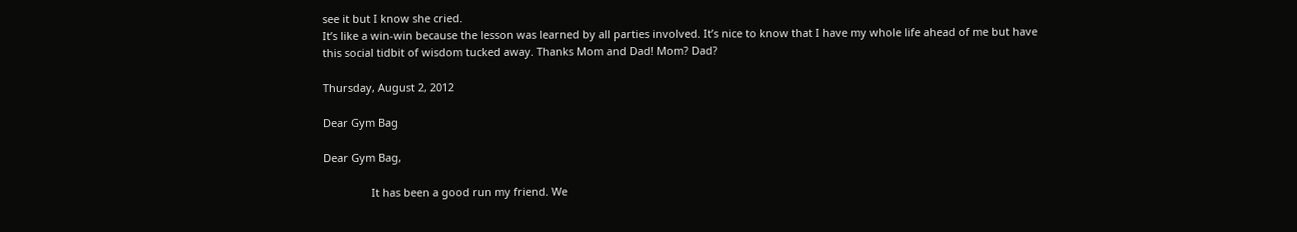see it but I know she cried.
It’s like a win-win because the lesson was learned by all parties involved. It’s nice to know that I have my whole life ahead of me but have this social tidbit of wisdom tucked away. Thanks Mom and Dad! Mom? Dad?

Thursday, August 2, 2012

Dear Gym Bag

Dear Gym Bag,

                It has been a good run my friend. We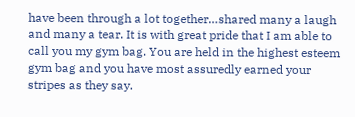have been through a lot together…shared many a laugh and many a tear. It is with great pride that I am able to call you my gym bag. You are held in the highest esteem gym bag and you have most assuredly earned your stripes as they say.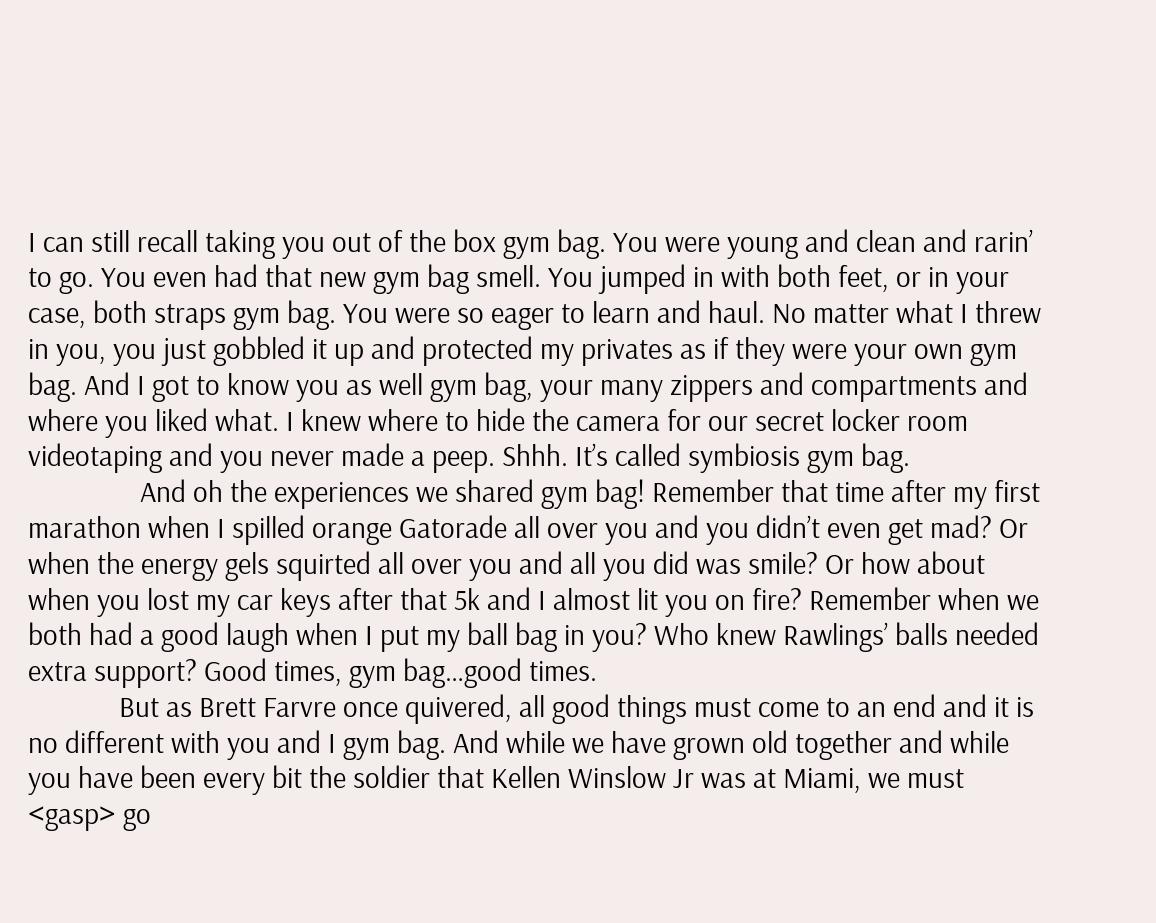I can still recall taking you out of the box gym bag. You were young and clean and rarin’ to go. You even had that new gym bag smell. You jumped in with both feet, or in your case, both straps gym bag. You were so eager to learn and haul. No matter what I threw in you, you just gobbled it up and protected my privates as if they were your own gym bag. And I got to know you as well gym bag, your many zippers and compartments and where you liked what. I knew where to hide the camera for our secret locker room videotaping and you never made a peep. Shhh. It’s called symbiosis gym bag.
                And oh the experiences we shared gym bag! Remember that time after my first marathon when I spilled orange Gatorade all over you and you didn’t even get mad? Or when the energy gels squirted all over you and all you did was smile? Or how about when you lost my car keys after that 5k and I almost lit you on fire? Remember when we both had a good laugh when I put my ball bag in you? Who knew Rawlings’ balls needed extra support? Good times, gym bag…good times.
             But as Brett Farvre once quivered, all good things must come to an end and it is no different with you and I gym bag. And while we have grown old together and while you have been every bit the soldier that Kellen Winslow Jr was at Miami, we must <gasp> go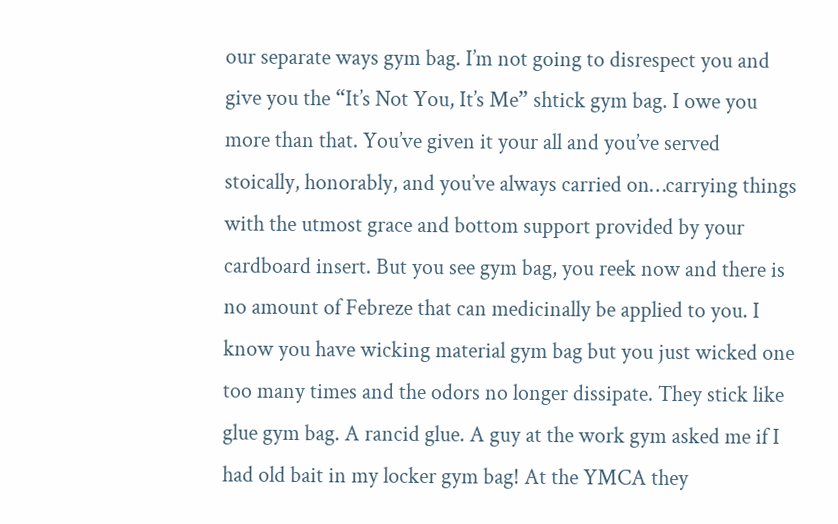our separate ways gym bag. I’m not going to disrespect you and give you the “It’s Not You, It’s Me” shtick gym bag. I owe you more than that. You’ve given it your all and you’ve served stoically, honorably, and you’ve always carried on…carrying things with the utmost grace and bottom support provided by your cardboard insert. But you see gym bag, you reek now and there is no amount of Febreze that can medicinally be applied to you. I know you have wicking material gym bag but you just wicked one too many times and the odors no longer dissipate. They stick like glue gym bag. A rancid glue. A guy at the work gym asked me if I had old bait in my locker gym bag! At the YMCA they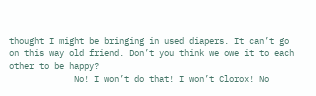thought I might be bringing in used diapers. It can’t go on this way old friend. Don’t you think we owe it to each other to be happy?
             No! I won’t do that! I won’t Clorox! No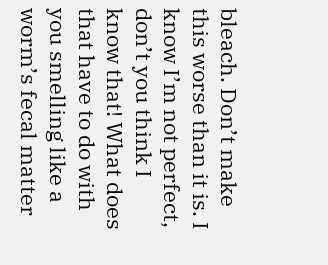bleach. Don’t make this worse than it is. I know I’m not perfect, don’t you think I know that! What does that have to do with you smelling like a worm’s fecal matter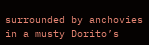surrounded by anchovies in a musty Dorito’s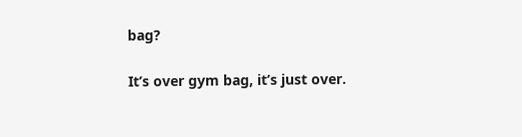bag?

It’s over gym bag, it’s just over.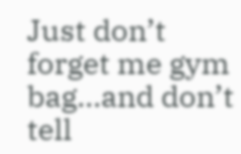Just don’t forget me gym bag…and don’t tell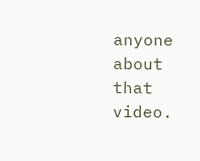anyone about that video.